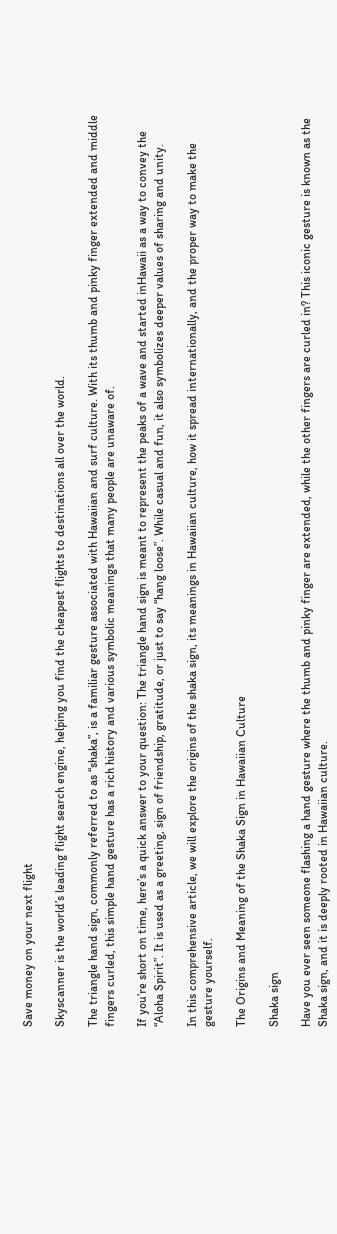Save money on your next flight

Skyscanner is the world’s leading flight search engine, helping you find the cheapest flights to destinations all over the world.

The triangle hand sign, commonly referred to as “shaka”, is a familiar gesture associated with Hawaiian and surf culture. With its thumb and pinky finger extended and middle fingers curled, this simple hand gesture has a rich history and various symbolic meanings that many people are unaware of.

If you’re short on time, here’s a quick answer to your question: The triangle hand sign is meant to represent the peaks of a wave and started inHawaii as a way to convey the “Aloha Spirit”. It is used as a greeting, sign of friendship, gratitude, or just to say “hang loose”. While casual and fun, it also symbolizes deeper values of sharing and unity.

In this comprehensive article, we will explore the origins of the shaka sign, its meanings in Hawaiian culture, how it spread internationally, and the proper way to make the gesture yourself.

The Origins and Meaning of the Shaka Sign in Hawaiian Culture

Shaka sign

Have you ever seen someone flashing a hand gesture where the thumb and pinky finger are extended, while the other fingers are curled in? This iconic gesture is known as the Shaka sign, and it is deeply rooted in Hawaiian culture.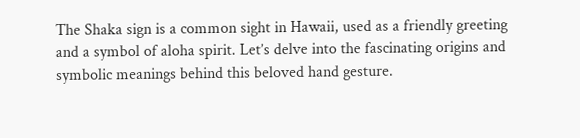The Shaka sign is a common sight in Hawaii, used as a friendly greeting and a symbol of aloha spirit. Let’s delve into the fascinating origins and symbolic meanings behind this beloved hand gesture.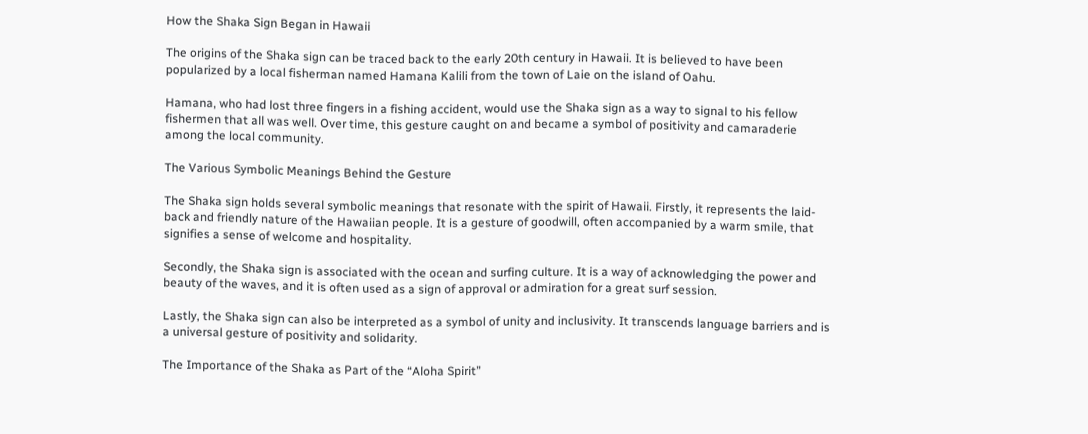How the Shaka Sign Began in Hawaii

The origins of the Shaka sign can be traced back to the early 20th century in Hawaii. It is believed to have been popularized by a local fisherman named Hamana Kalili from the town of Laie on the island of Oahu.

Hamana, who had lost three fingers in a fishing accident, would use the Shaka sign as a way to signal to his fellow fishermen that all was well. Over time, this gesture caught on and became a symbol of positivity and camaraderie among the local community.

The Various Symbolic Meanings Behind the Gesture

The Shaka sign holds several symbolic meanings that resonate with the spirit of Hawaii. Firstly, it represents the laid-back and friendly nature of the Hawaiian people. It is a gesture of goodwill, often accompanied by a warm smile, that signifies a sense of welcome and hospitality.

Secondly, the Shaka sign is associated with the ocean and surfing culture. It is a way of acknowledging the power and beauty of the waves, and it is often used as a sign of approval or admiration for a great surf session.

Lastly, the Shaka sign can also be interpreted as a symbol of unity and inclusivity. It transcends language barriers and is a universal gesture of positivity and solidarity.

The Importance of the Shaka as Part of the “Aloha Spirit”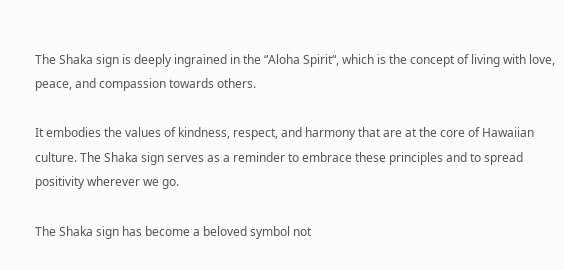The Shaka sign is deeply ingrained in the “Aloha Spirit“, which is the concept of living with love, peace, and compassion towards others.

It embodies the values of kindness, respect, and harmony that are at the core of Hawaiian culture. The Shaka sign serves as a reminder to embrace these principles and to spread positivity wherever we go.

The Shaka sign has become a beloved symbol not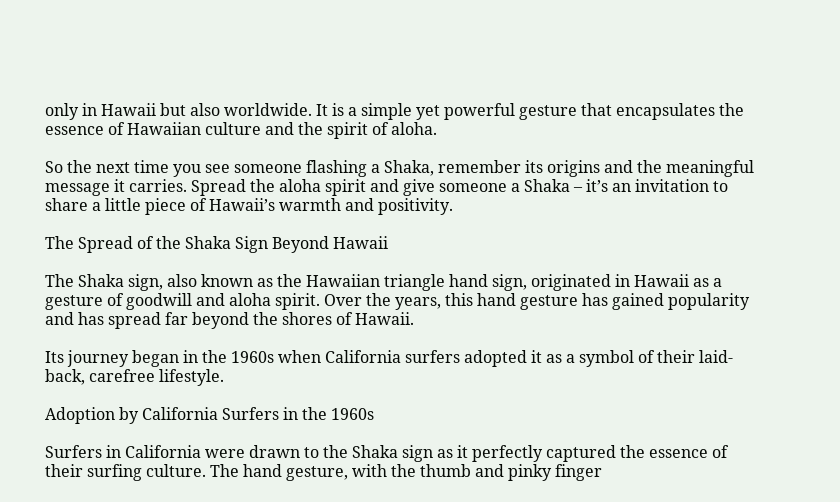only in Hawaii but also worldwide. It is a simple yet powerful gesture that encapsulates the essence of Hawaiian culture and the spirit of aloha.

So the next time you see someone flashing a Shaka, remember its origins and the meaningful message it carries. Spread the aloha spirit and give someone a Shaka – it’s an invitation to share a little piece of Hawaii’s warmth and positivity.

The Spread of the Shaka Sign Beyond Hawaii

The Shaka sign, also known as the Hawaiian triangle hand sign, originated in Hawaii as a gesture of goodwill and aloha spirit. Over the years, this hand gesture has gained popularity and has spread far beyond the shores of Hawaii.

Its journey began in the 1960s when California surfers adopted it as a symbol of their laid-back, carefree lifestyle.

Adoption by California Surfers in the 1960s

Surfers in California were drawn to the Shaka sign as it perfectly captured the essence of their surfing culture. The hand gesture, with the thumb and pinky finger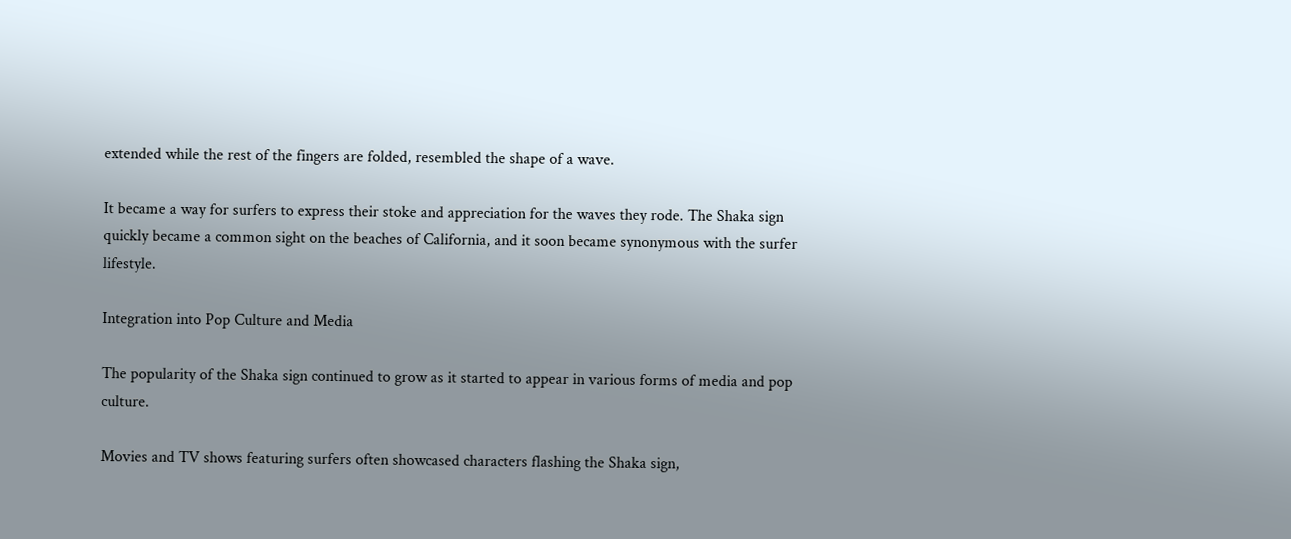extended while the rest of the fingers are folded, resembled the shape of a wave.

It became a way for surfers to express their stoke and appreciation for the waves they rode. The Shaka sign quickly became a common sight on the beaches of California, and it soon became synonymous with the surfer lifestyle.

Integration into Pop Culture and Media

The popularity of the Shaka sign continued to grow as it started to appear in various forms of media and pop culture.

Movies and TV shows featuring surfers often showcased characters flashing the Shaka sign,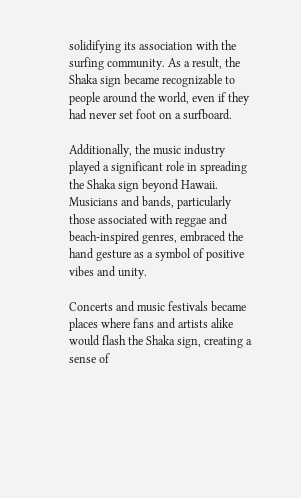solidifying its association with the surfing community. As a result, the Shaka sign became recognizable to people around the world, even if they had never set foot on a surfboard.

Additionally, the music industry played a significant role in spreading the Shaka sign beyond Hawaii. Musicians and bands, particularly those associated with reggae and beach-inspired genres, embraced the hand gesture as a symbol of positive vibes and unity.

Concerts and music festivals became places where fans and artists alike would flash the Shaka sign, creating a sense of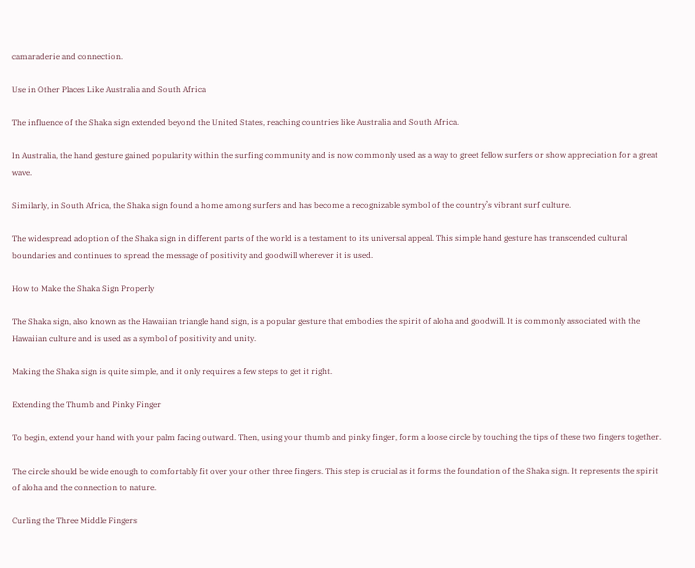camaraderie and connection.

Use in Other Places Like Australia and South Africa

The influence of the Shaka sign extended beyond the United States, reaching countries like Australia and South Africa.

In Australia, the hand gesture gained popularity within the surfing community and is now commonly used as a way to greet fellow surfers or show appreciation for a great wave.

Similarly, in South Africa, the Shaka sign found a home among surfers and has become a recognizable symbol of the country’s vibrant surf culture.

The widespread adoption of the Shaka sign in different parts of the world is a testament to its universal appeal. This simple hand gesture has transcended cultural boundaries and continues to spread the message of positivity and goodwill wherever it is used.

How to Make the Shaka Sign Properly

The Shaka sign, also known as the Hawaiian triangle hand sign, is a popular gesture that embodies the spirit of aloha and goodwill. It is commonly associated with the Hawaiian culture and is used as a symbol of positivity and unity.

Making the Shaka sign is quite simple, and it only requires a few steps to get it right.

Extending the Thumb and Pinky Finger

To begin, extend your hand with your palm facing outward. Then, using your thumb and pinky finger, form a loose circle by touching the tips of these two fingers together.

The circle should be wide enough to comfortably fit over your other three fingers. This step is crucial as it forms the foundation of the Shaka sign. It represents the spirit of aloha and the connection to nature.

Curling the Three Middle Fingers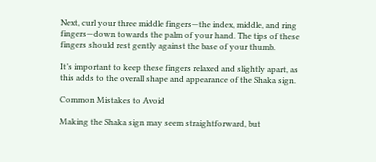Next, curl your three middle fingers—the index, middle, and ring fingers—down towards the palm of your hand. The tips of these fingers should rest gently against the base of your thumb.

It’s important to keep these fingers relaxed and slightly apart, as this adds to the overall shape and appearance of the Shaka sign.

Common Mistakes to Avoid

Making the Shaka sign may seem straightforward, but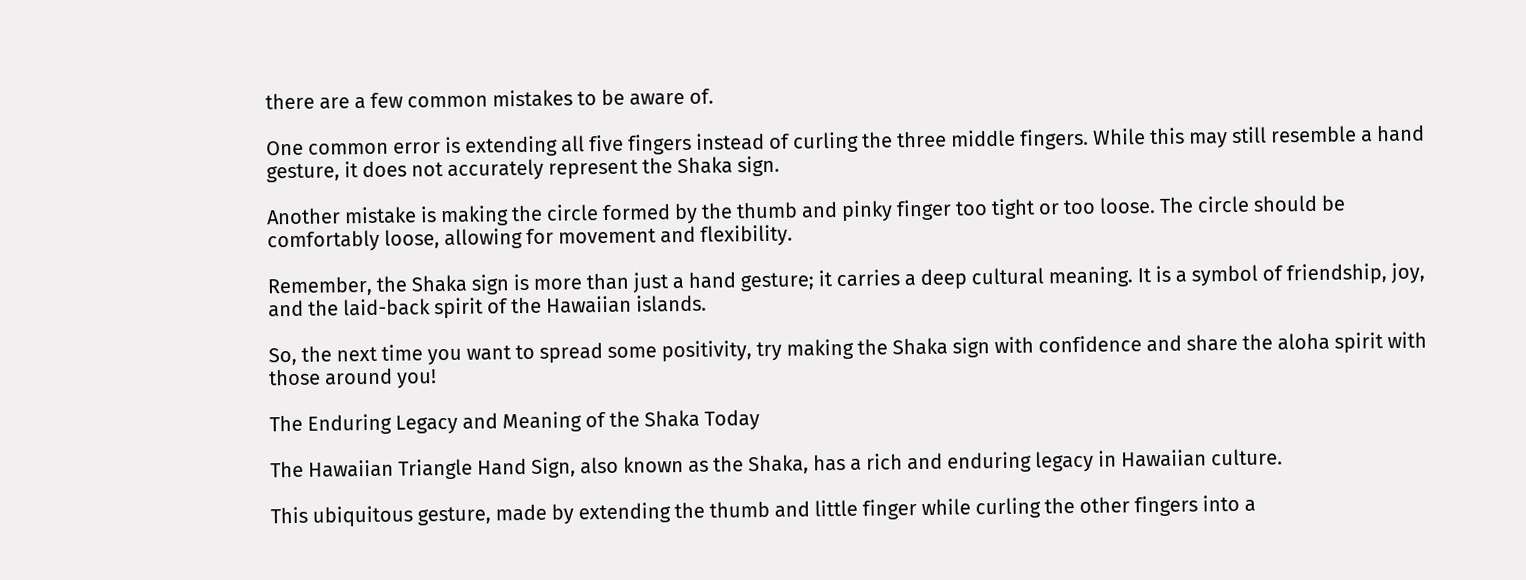there are a few common mistakes to be aware of.

One common error is extending all five fingers instead of curling the three middle fingers. While this may still resemble a hand gesture, it does not accurately represent the Shaka sign.

Another mistake is making the circle formed by the thumb and pinky finger too tight or too loose. The circle should be comfortably loose, allowing for movement and flexibility.

Remember, the Shaka sign is more than just a hand gesture; it carries a deep cultural meaning. It is a symbol of friendship, joy, and the laid-back spirit of the Hawaiian islands.

So, the next time you want to spread some positivity, try making the Shaka sign with confidence and share the aloha spirit with those around you!

The Enduring Legacy and Meaning of the Shaka Today

The Hawaiian Triangle Hand Sign, also known as the Shaka, has a rich and enduring legacy in Hawaiian culture.

This ubiquitous gesture, made by extending the thumb and little finger while curling the other fingers into a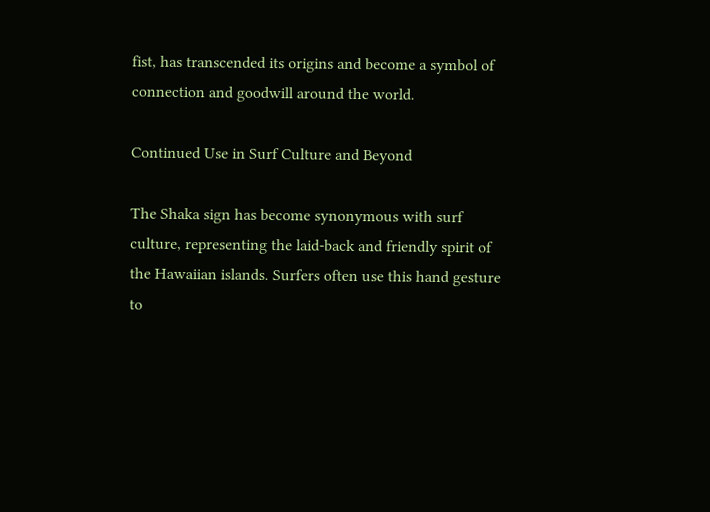fist, has transcended its origins and become a symbol of connection and goodwill around the world.

Continued Use in Surf Culture and Beyond

The Shaka sign has become synonymous with surf culture, representing the laid-back and friendly spirit of the Hawaiian islands. Surfers often use this hand gesture to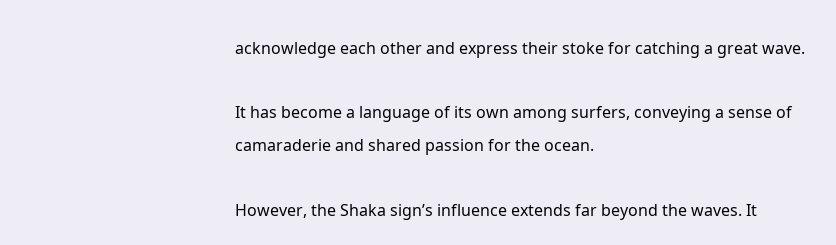acknowledge each other and express their stoke for catching a great wave.

It has become a language of its own among surfers, conveying a sense of camaraderie and shared passion for the ocean.

However, the Shaka sign’s influence extends far beyond the waves. It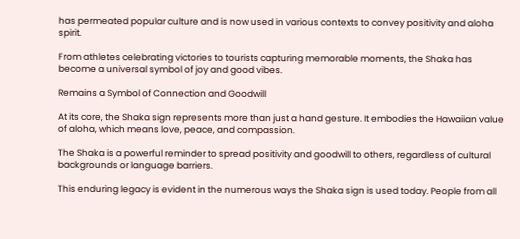has permeated popular culture and is now used in various contexts to convey positivity and aloha spirit.

From athletes celebrating victories to tourists capturing memorable moments, the Shaka has become a universal symbol of joy and good vibes.

Remains a Symbol of Connection and Goodwill

At its core, the Shaka sign represents more than just a hand gesture. It embodies the Hawaiian value of aloha, which means love, peace, and compassion.

The Shaka is a powerful reminder to spread positivity and goodwill to others, regardless of cultural backgrounds or language barriers.

This enduring legacy is evident in the numerous ways the Shaka sign is used today. People from all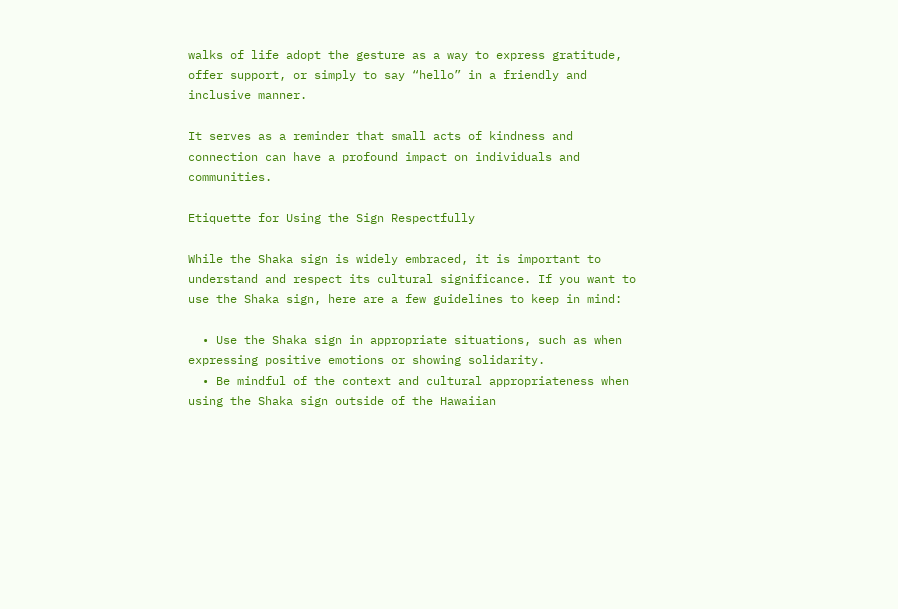walks of life adopt the gesture as a way to express gratitude, offer support, or simply to say “hello” in a friendly and inclusive manner.

It serves as a reminder that small acts of kindness and connection can have a profound impact on individuals and communities.

Etiquette for Using the Sign Respectfully

While the Shaka sign is widely embraced, it is important to understand and respect its cultural significance. If you want to use the Shaka sign, here are a few guidelines to keep in mind:

  • Use the Shaka sign in appropriate situations, such as when expressing positive emotions or showing solidarity.
  • Be mindful of the context and cultural appropriateness when using the Shaka sign outside of the Hawaiian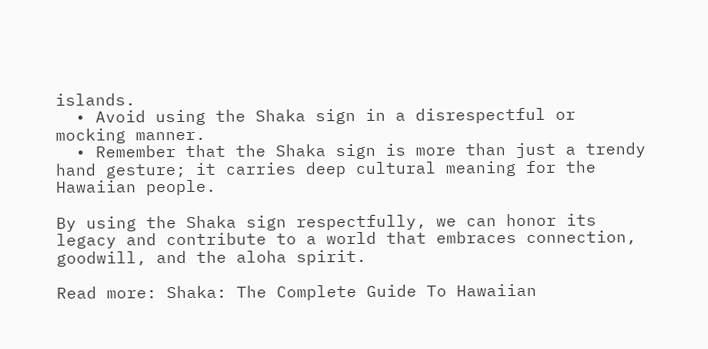islands.
  • Avoid using the Shaka sign in a disrespectful or mocking manner.
  • Remember that the Shaka sign is more than just a trendy hand gesture; it carries deep cultural meaning for the Hawaiian people.

By using the Shaka sign respectfully, we can honor its legacy and contribute to a world that embraces connection, goodwill, and the aloha spirit.

Read more: Shaka: The Complete Guide To Hawaiian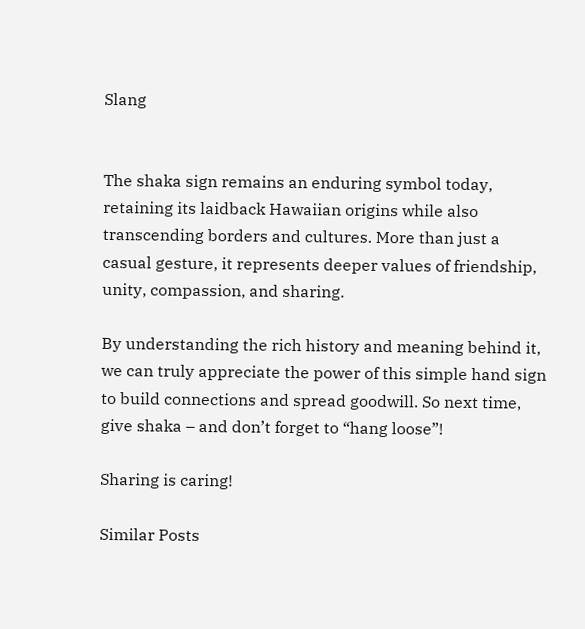Slang


The shaka sign remains an enduring symbol today, retaining its laidback Hawaiian origins while also transcending borders and cultures. More than just a casual gesture, it represents deeper values of friendship, unity, compassion, and sharing.

By understanding the rich history and meaning behind it, we can truly appreciate the power of this simple hand sign to build connections and spread goodwill. So next time, give shaka – and don’t forget to “hang loose”!

Sharing is caring!

Similar Posts